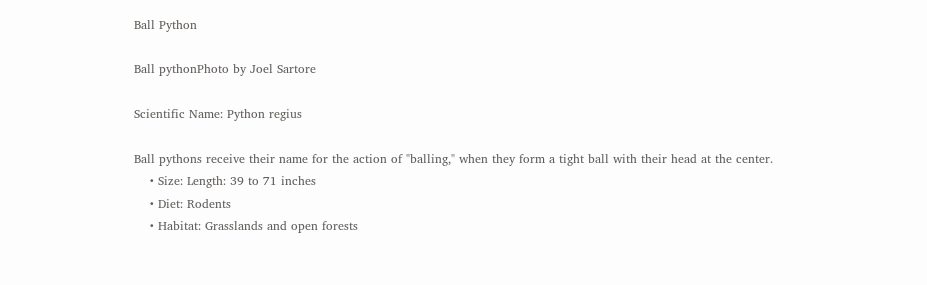Ball Python

Ball pythonPhoto by Joel Sartore

Scientific Name: Python regius

Ball pythons receive their name for the action of "balling," when they form a tight ball with their head at the center.
    • Size: Length: 39 to 71 inches
    • Diet: Rodents
    • Habitat: Grasslands and open forests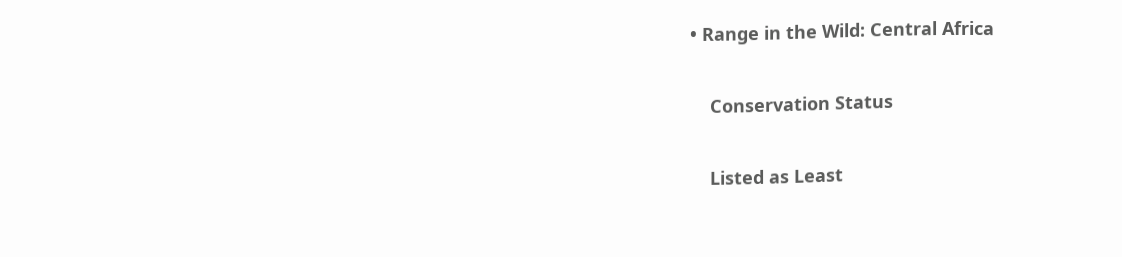• Range in the Wild: Central Africa

    Conservation Status

    Listed as Least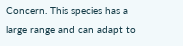Concern. This species has a large range and can adapt to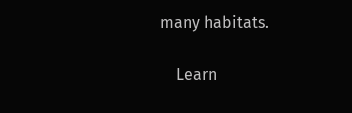many habitats.

    Learn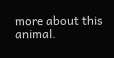more about this animal.